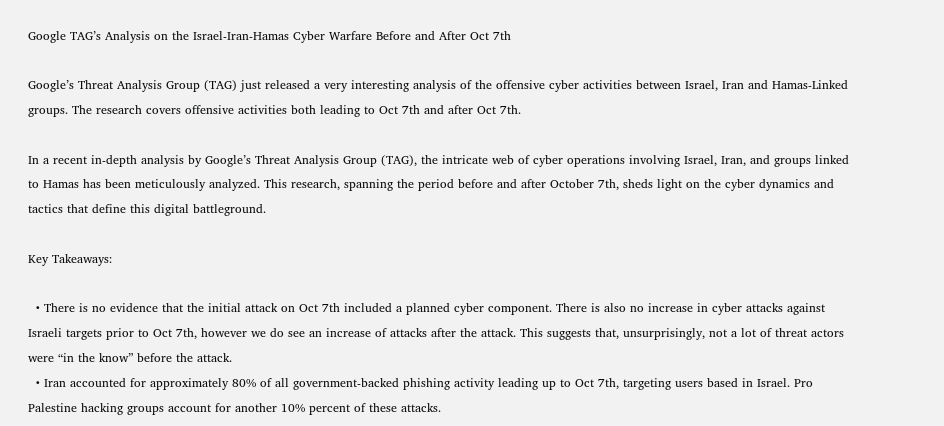Google TAG’s Analysis on the Israel-Iran-Hamas Cyber Warfare Before and After Oct 7th

Google’s Threat Analysis Group (TAG) just released a very interesting analysis of the offensive cyber activities between Israel, Iran and Hamas-Linked groups. The research covers offensive activities both leading to Oct 7th and after Oct 7th.

In a recent in-depth analysis by Google’s Threat Analysis Group (TAG), the intricate web of cyber operations involving Israel, Iran, and groups linked to Hamas has been meticulously analyzed. This research, spanning the period before and after October 7th, sheds light on the cyber dynamics and tactics that define this digital battleground.

Key Takeaways:

  • There is no evidence that the initial attack on Oct 7th included a planned cyber component. There is also no increase in cyber attacks against Israeli targets prior to Oct 7th, however we do see an increase of attacks after the attack. This suggests that, unsurprisingly, not a lot of threat actors were “in the know” before the attack.
  • Iran accounted for approximately 80% of all government-backed phishing activity leading up to Oct 7th, targeting users based in Israel. Pro Palestine hacking groups account for another 10% percent of these attacks.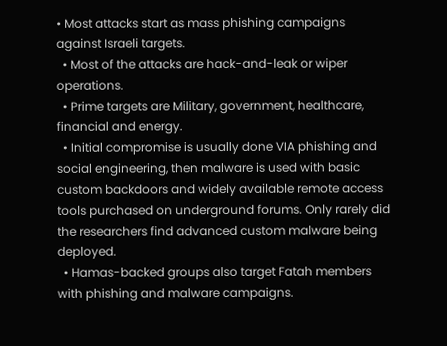• Most attacks start as mass phishing campaigns against Israeli targets.
  • Most of the attacks are hack-and-leak or wiper operations.
  • Prime targets are Military, government, healthcare, financial and energy.
  • Initial compromise is usually done VIA phishing and social engineering, then malware is used with basic custom backdoors and widely available remote access tools purchased on underground forums. Only rarely did the researchers find advanced custom malware being deployed.
  • Hamas-backed groups also target Fatah members with phishing and malware campaigns.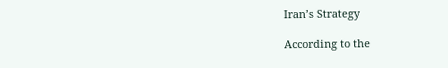Iran’s Strategy

According to the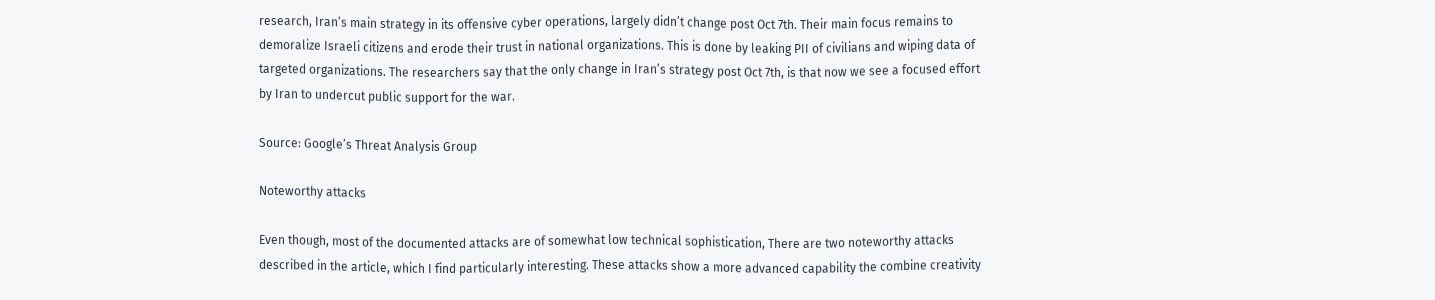research, Iran’s main strategy in its offensive cyber operations, largely didn’t change post Oct 7th. Their main focus remains to demoralize Israeli citizens and erode their trust in national organizations. This is done by leaking PII of civilians and wiping data of targeted organizations. The researchers say that the only change in Iran’s strategy post Oct 7th, is that now we see a focused effort by Iran to undercut public support for the war.

Source: Google’s Threat Analysis Group

Noteworthy attacks

Even though, most of the documented attacks are of somewhat low technical sophistication, There are two noteworthy attacks described in the article, which I find particularly interesting. These attacks show a more advanced capability the combine creativity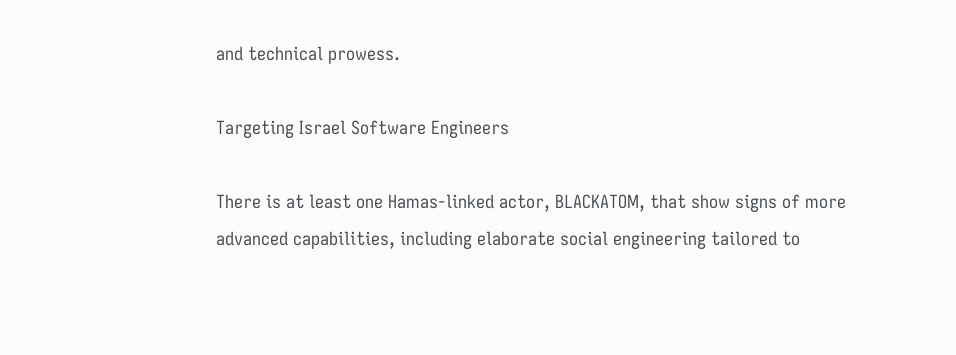and technical prowess.

Targeting Israel Software Engineers

There is at least one Hamas-linked actor, BLACKATOM, that show signs of more advanced capabilities, including elaborate social engineering tailored to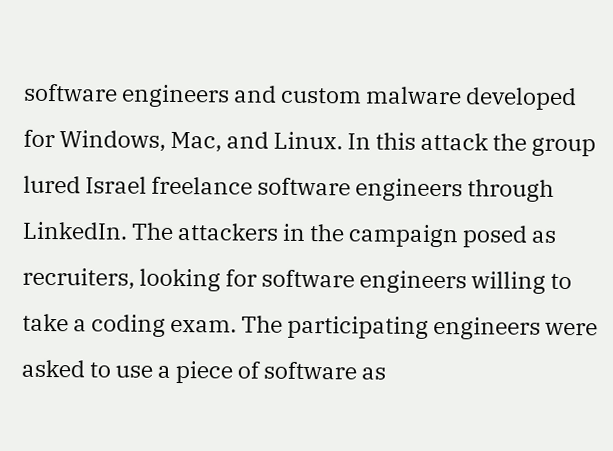software engineers and custom malware developed for Windows, Mac, and Linux. In this attack the group lured Israel freelance software engineers through LinkedIn. The attackers in the campaign posed as recruiters, looking for software engineers willing to take a coding exam. The participating engineers were asked to use a piece of software as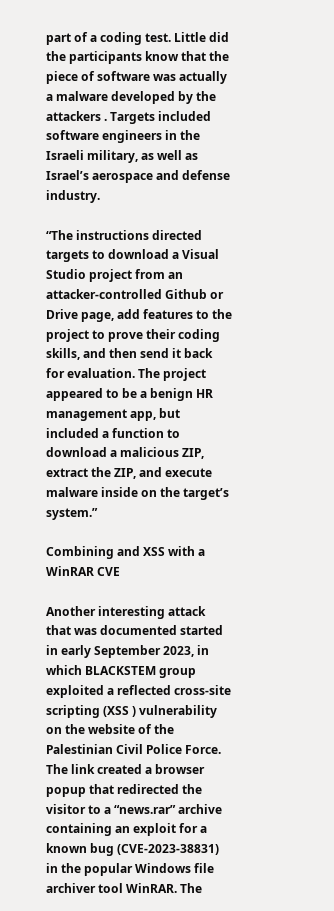part of a coding test. Little did the participants know that the piece of software was actually a malware developed by the attackers . Targets included software engineers in the Israeli military, as well as Israel’s aerospace and defense industry.

“The instructions directed targets to download a Visual Studio project from an attacker-controlled Github or Drive page, add features to the project to prove their coding skills, and then send it back for evaluation. The project appeared to be a benign HR management app, but included a function to download a malicious ZIP, extract the ZIP, and execute malware inside on the target’s system.”

Combining and XSS with a WinRAR CVE

Another interesting attack that was documented started in early September 2023, in which BLACKSTEM group exploited a reflected cross-site scripting (XSS ) vulnerability on the website of the Palestinian Civil Police Force. The link created a browser popup that redirected the visitor to a “news.rar” archive containing an exploit for a known bug (CVE-2023-38831) in the popular Windows file archiver tool WinRAR. The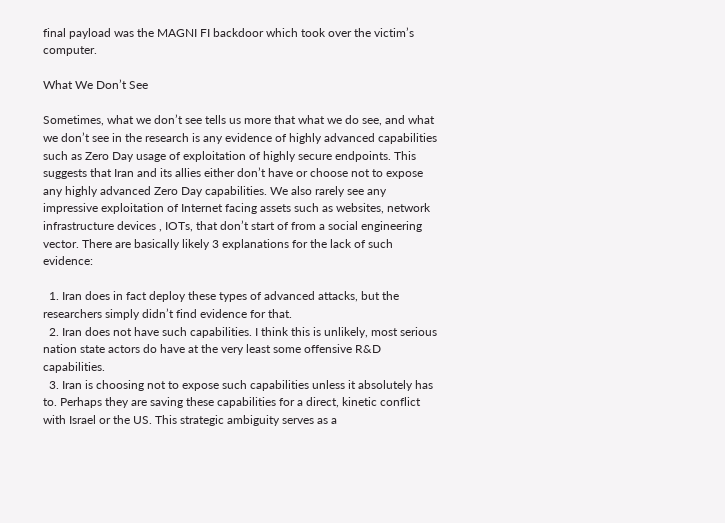final payload was the MAGNI FI backdoor which took over the victim’s computer.

What We Don’t See

Sometimes, what we don’t see tells us more that what we do see, and what we don’t see in the research is any evidence of highly advanced capabilities such as Zero Day usage of exploitation of highly secure endpoints. This suggests that Iran and its allies either don’t have or choose not to expose any highly advanced Zero Day capabilities. We also rarely see any impressive exploitation of Internet facing assets such as websites, network infrastructure devices , IOTs, that don’t start of from a social engineering vector. There are basically likely 3 explanations for the lack of such evidence:

  1. Iran does in fact deploy these types of advanced attacks, but the researchers simply didn’t find evidence for that.
  2. Iran does not have such capabilities. I think this is unlikely, most serious nation state actors do have at the very least some offensive R&D capabilities.
  3. Iran is choosing not to expose such capabilities unless it absolutely has to. Perhaps they are saving these capabilities for a direct, kinetic conflict with Israel or the US. This strategic ambiguity serves as a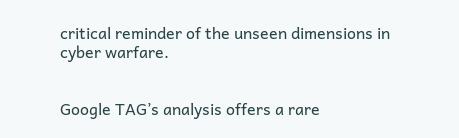critical reminder of the unseen dimensions in cyber warfare.


Google TAG’s analysis offers a rare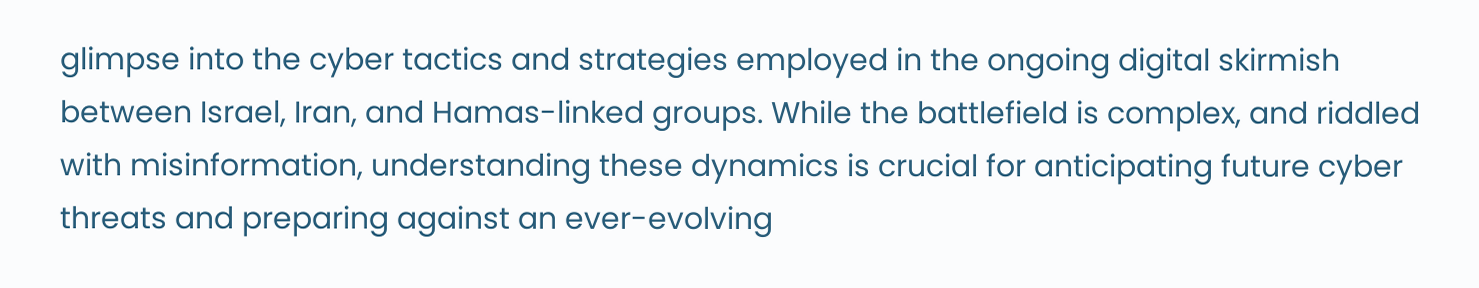glimpse into the cyber tactics and strategies employed in the ongoing digital skirmish between Israel, Iran, and Hamas-linked groups. While the battlefield is complex, and riddled with misinformation, understanding these dynamics is crucial for anticipating future cyber threats and preparing against an ever-evolving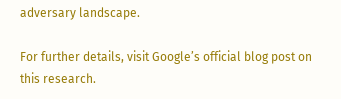adversary landscape.

For further details, visit Google’s official blog post on this research.